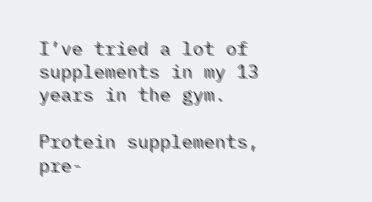I’ve tried a lot of supplements in my 13 years in the gym.

Protein supplements, pre-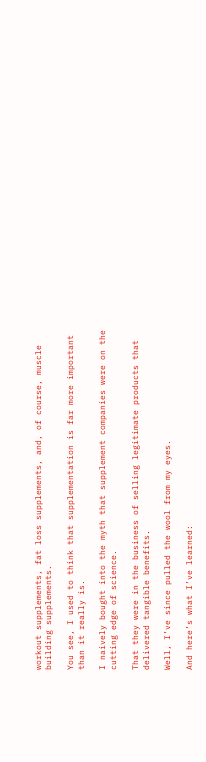workout supplements, fat loss supplements, and, of course, muscle building supplements.

You see, I used to think that supplementation is far more important than it really is.

I naively bought into the myth that supplement companies were on the cutting edge of science.

That they were in the business of selling legitimate products that delivered tangible benefits.

Well, I’ve since pulled the wool from my eyes.

And here’s what I’ve learned: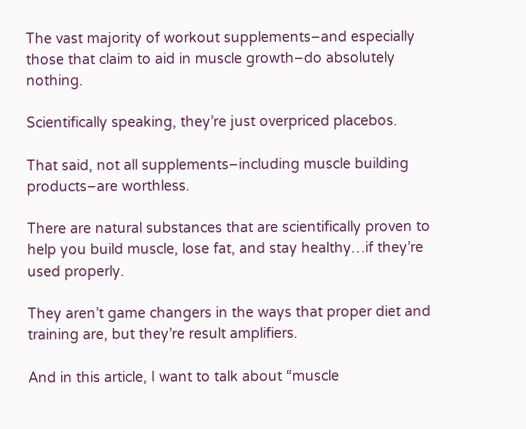The vast majority of workout supplements–and especially those that claim to aid in muscle growth–do absolutely nothing.

Scientifically speaking, they’re just overpriced placebos.

That said, not all supplements–including muscle building products–are worthless.

There are natural substances that are scientifically proven to help you build muscle, lose fat, and stay healthy…if they’re used properly.

They aren’t game changers in the ways that proper diet and training are, but they’re result amplifiers.

And in this article, I want to talk about “muscle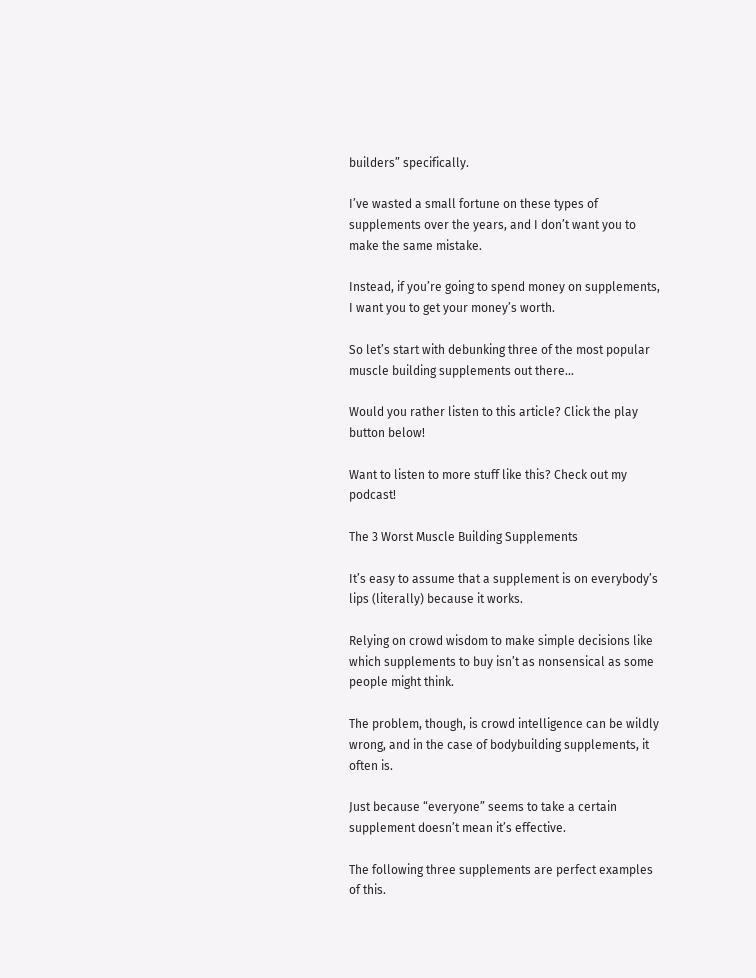builders” specifically.

I’ve wasted a small fortune on these types of supplements over the years, and I don’t want you to make the same mistake.

Instead, if you’re going to spend money on supplements, I want you to get your money’s worth.

So let’s start with debunking three of the most popular muscle building supplements out there…

Would you rather listen to this article? Click the play button below!

Want to listen to more stuff like this? Check out my podcast!

The 3 Worst Muscle Building Supplements

It’s easy to assume that a supplement is on everybody’s lips (literally) because it works.

Relying on crowd wisdom to make simple decisions like which supplements to buy isn’t as nonsensical as some people might think.

The problem, though, is crowd intelligence can be wildly wrong, and in the case of bodybuilding supplements, it often is.

Just because “everyone” seems to take a certain supplement doesn’t mean it’s effective.

The following three supplements are perfect examples of this.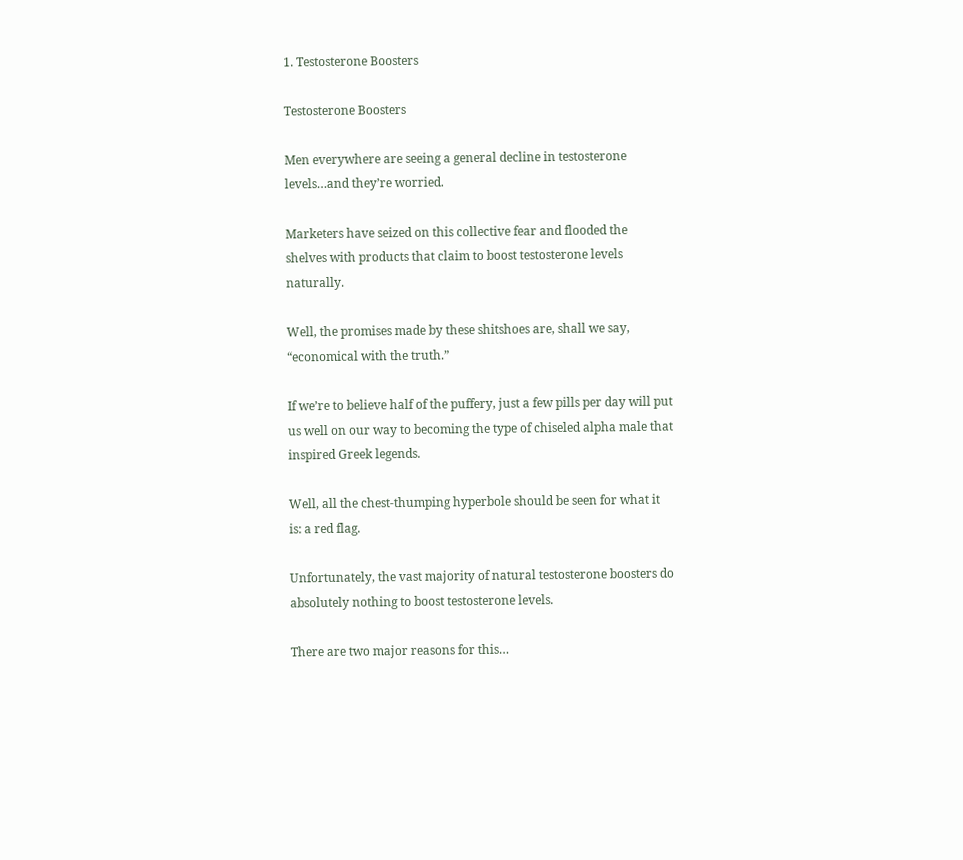1. Testosterone Boosters

Testosterone Boosters

Men everywhere are seeing a general decline in testosterone levels…and they’re worried.

Marketers have seized on this collective fear and flooded the shelves with products that claim to boost testosterone levels naturally.

Well, the promises made by these shitshoes are, shall we say, “economical with the truth.”

If we’re to believe half of the puffery, just a few pills per day will put us well on our way to becoming the type of chiseled alpha male that inspired Greek legends.

Well, all the chest-thumping hyperbole should be seen for what it is: a red flag.

Unfortunately, the vast majority of natural testosterone boosters do absolutely nothing to boost testosterone levels.

There are two major reasons for this…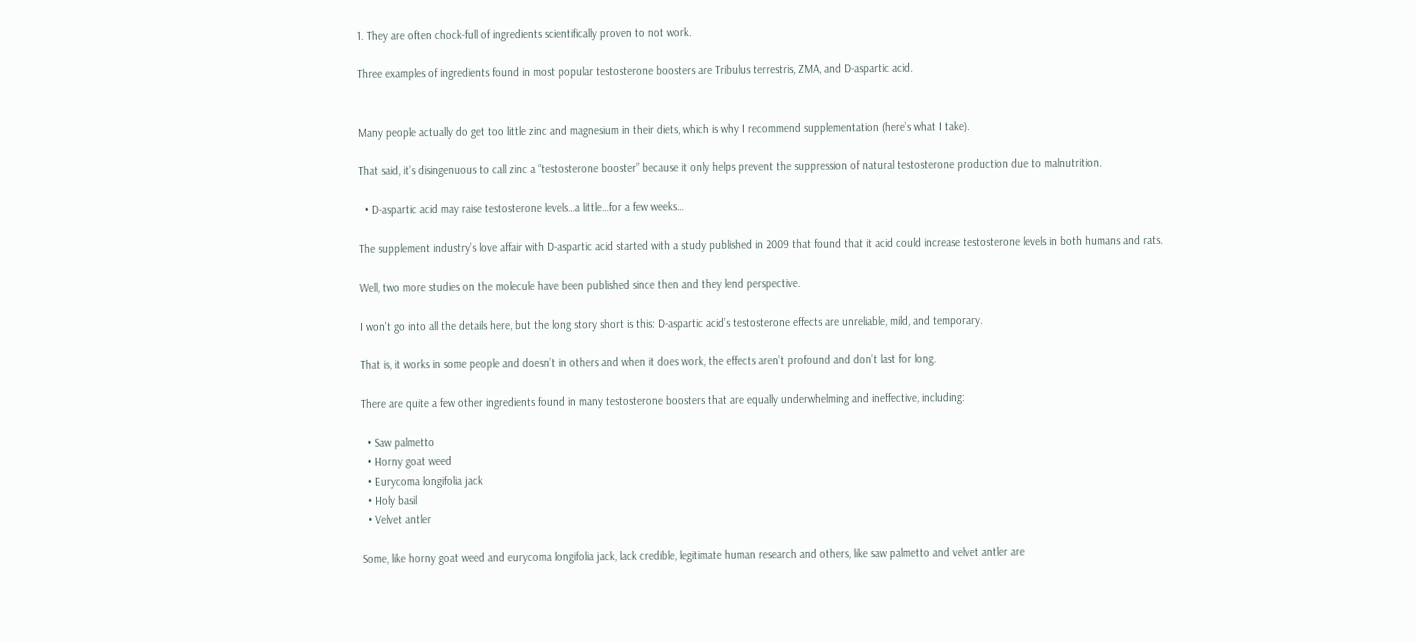1. They are often chock-full of ingredients scientifically proven to not work.

Three examples of ingredients found in most popular testosterone boosters are Tribulus terrestris, ZMA, and D-aspartic acid.


Many people actually do get too little zinc and magnesium in their diets, which is why I recommend supplementation (here’s what I take).

That said, it’s disingenuous to call zinc a “testosterone booster” because it only helps prevent the suppression of natural testosterone production due to malnutrition.

  • D-aspartic acid may raise testosterone levels…a little…for a few weeks…

The supplement industry’s love affair with D-aspartic acid started with a study published in 2009 that found that it acid could increase testosterone levels in both humans and rats.

Well, two more studies on the molecule have been published since then and they lend perspective.

I won’t go into all the details here, but the long story short is this: D-aspartic acid’s testosterone effects are unreliable, mild, and temporary.

That is, it works in some people and doesn’t in others and when it does work, the effects aren’t profound and don’t last for long.

There are quite a few other ingredients found in many testosterone boosters that are equally underwhelming and ineffective, including:

  • Saw palmetto
  • Horny goat weed
  • Eurycoma longifolia jack
  • Holy basil
  • Velvet antler

Some, like horny goat weed and eurycoma longifolia jack, lack credible, legitimate human research and others, like saw palmetto and velvet antler are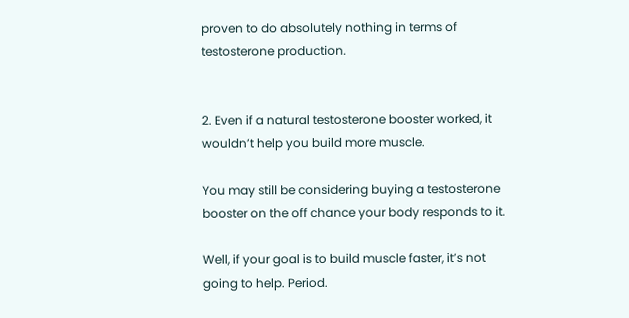proven to do absolutely nothing in terms of testosterone production.


2. Even if a natural testosterone booster worked, it wouldn’t help you build more muscle.

You may still be considering buying a testosterone booster on the off chance your body responds to it.

Well, if your goal is to build muscle faster, it’s not going to help. Period.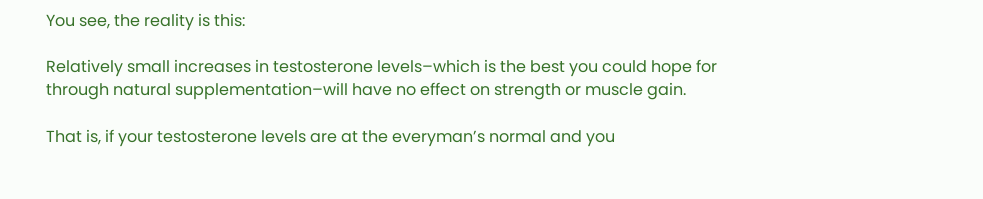You see, the reality is this:

Relatively small increases in testosterone levels–which is the best you could hope for through natural supplementation–will have no effect on strength or muscle gain.

That is, if your testosterone levels are at the everyman’s normal and you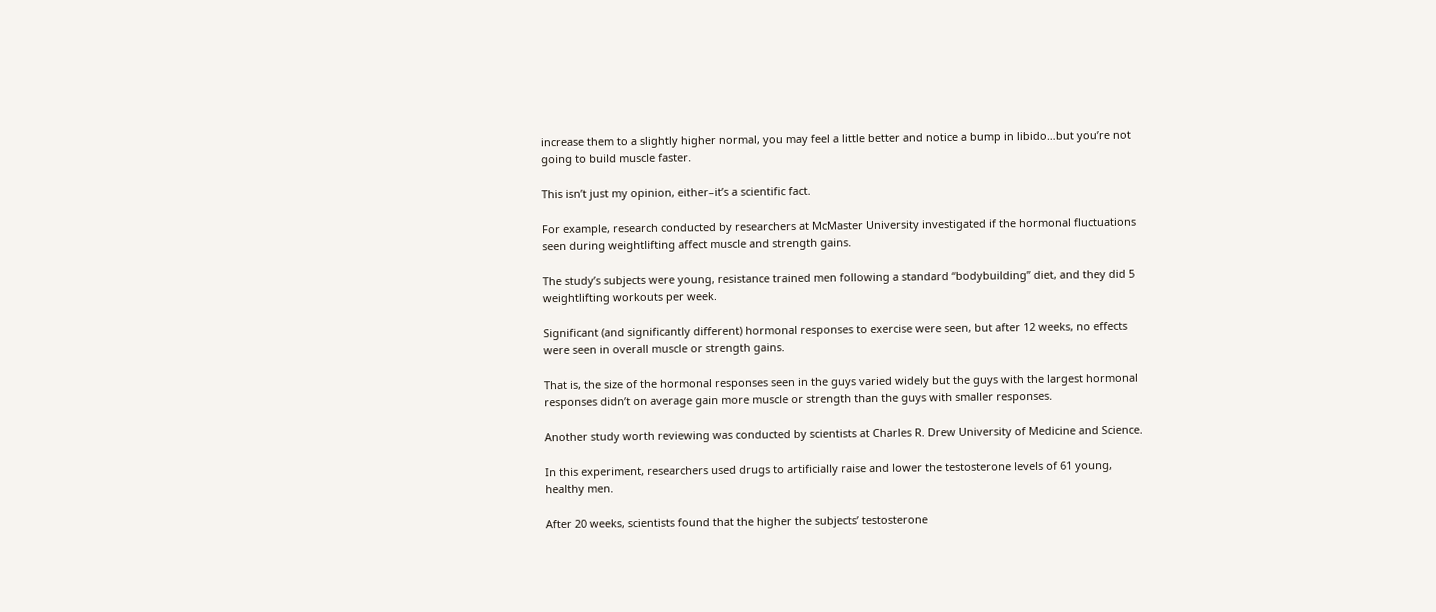increase them to a slightly higher normal, you may feel a little better and notice a bump in libido…but you’re not going to build muscle faster.

This isn’t just my opinion, either–it’s a scientific fact.

For example, research conducted by researchers at McMaster University investigated if the hormonal fluctuations seen during weightlifting affect muscle and strength gains.

The study’s subjects were young, resistance trained men following a standard “bodybuilding” diet, and they did 5 weightlifting workouts per week.

Significant (and significantly different) hormonal responses to exercise were seen, but after 12 weeks, no effects were seen in overall muscle or strength gains.

That is, the size of the hormonal responses seen in the guys varied widely but the guys with the largest hormonal responses didn’t on average gain more muscle or strength than the guys with smaller responses.

Another study worth reviewing was conducted by scientists at Charles R. Drew University of Medicine and Science.

In this experiment, researchers used drugs to artificially raise and lower the testosterone levels of 61 young, healthy men.

After 20 weeks, scientists found that the higher the subjects’ testosterone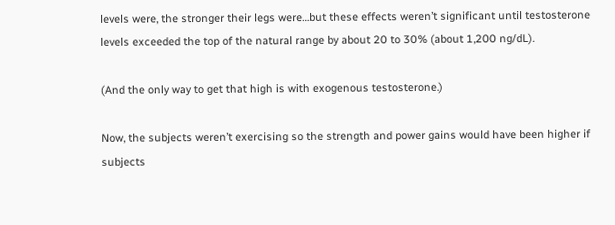levels were, the stronger their legs were…but these effects weren’t significant until testosterone levels exceeded the top of the natural range by about 20 to 30% (about 1,200 ng/dL).

(And the only way to get that high is with exogenous testosterone.)

Now, the subjects weren’t exercising so the strength and power gains would have been higher if subjects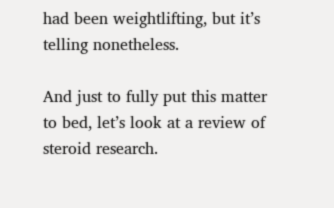had been weightlifting, but it’s telling nonetheless.

And just to fully put this matter to bed, let’s look at a review of steroid research.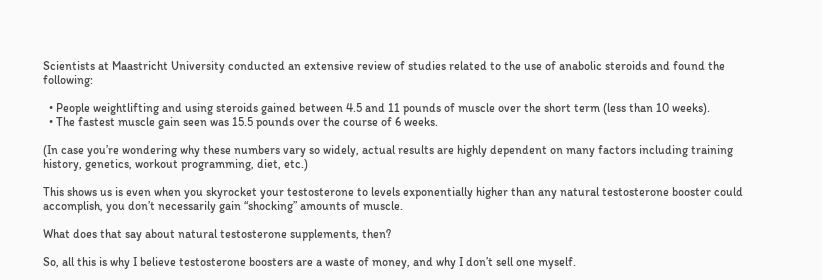Scientists at Maastricht University conducted an extensive review of studies related to the use of anabolic steroids and found the following:

  • People weightlifting and using steroids gained between 4.5 and 11 pounds of muscle over the short term (less than 10 weeks).
  • The fastest muscle gain seen was 15.5 pounds over the course of 6 weeks.

(In case you’re wondering why these numbers vary so widely, actual results are highly dependent on many factors including training history, genetics, workout programming, diet, etc.)

This shows us is even when you skyrocket your testosterone to levels exponentially higher than any natural testosterone booster could accomplish, you don’t necessarily gain “shocking” amounts of muscle.

What does that say about natural testosterone supplements, then?

So, all this is why I believe testosterone boosters are a waste of money, and why I don’t sell one myself.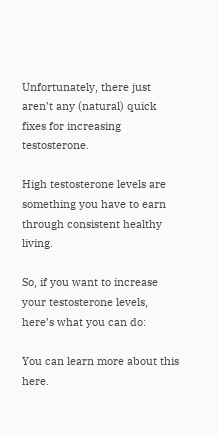Unfortunately, there just aren’t any (natural) quick fixes for increasing testosterone.

High testosterone levels are something you have to earn through consistent healthy living.

So, if you want to increase your testosterone levels, here’s what you can do:

You can learn more about this here.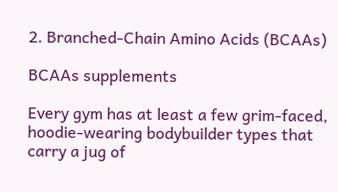2. Branched-Chain Amino Acids (BCAAs)

BCAAs supplements

Every gym has at least a few grim-faced, hoodie-wearing bodybuilder types that carry a jug of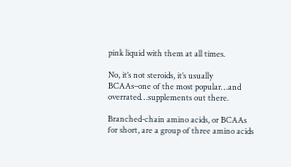pink liquid with them at all times.

No, it’s not steroids, it’s usually BCAAs–one of the most popular…and overrated…supplements out there.

Branched-chain amino acids, or BCAAs for short, are a group of three amino acids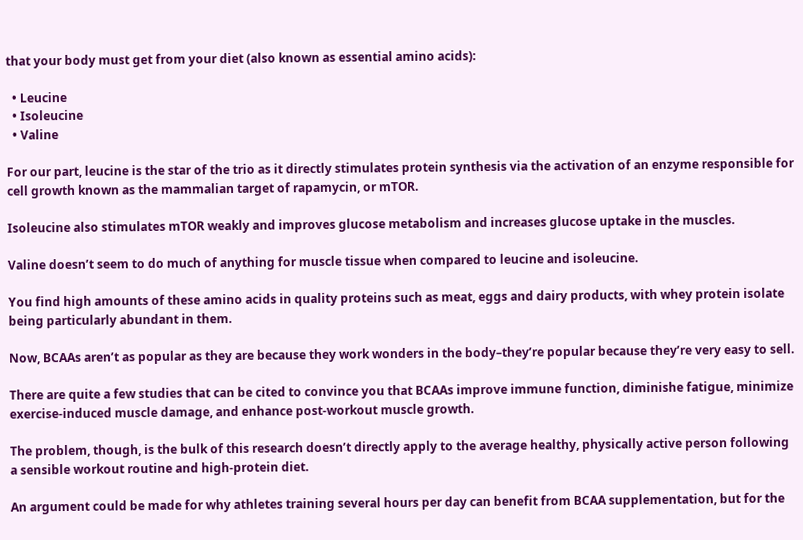that your body must get from your diet (also known as essential amino acids):

  • Leucine
  • Isoleucine
  • Valine

For our part, leucine is the star of the trio as it directly stimulates protein synthesis via the activation of an enzyme responsible for cell growth known as the mammalian target of rapamycin, or mTOR.

Isoleucine also stimulates mTOR weakly and improves glucose metabolism and increases glucose uptake in the muscles.

Valine doesn’t seem to do much of anything for muscle tissue when compared to leucine and isoleucine.

You find high amounts of these amino acids in quality proteins such as meat, eggs and dairy products, with whey protein isolate being particularly abundant in them.

Now, BCAAs aren’t as popular as they are because they work wonders in the body–they’re popular because they’re very easy to sell.

There are quite a few studies that can be cited to convince you that BCAAs improve immune function, diminishe fatigue, minimize exercise-induced muscle damage, and enhance post-workout muscle growth.

The problem, though, is the bulk of this research doesn’t directly apply to the average healthy, physically active person following a sensible workout routine and high-protein diet.

An argument could be made for why athletes training several hours per day can benefit from BCAA supplementation, but for the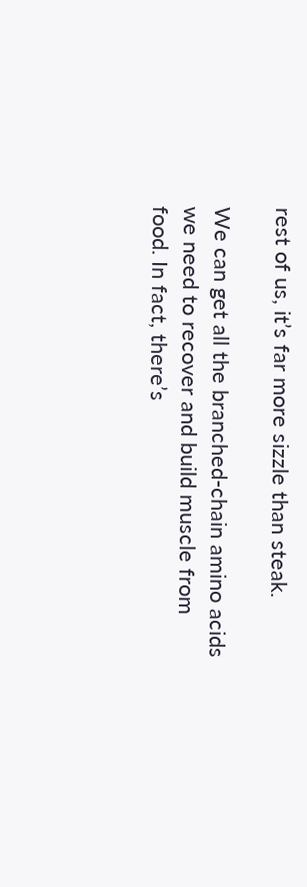rest of us, it’s far more sizzle than steak.

We can get all the branched-chain amino acids we need to recover and build muscle from food. In fact, there’s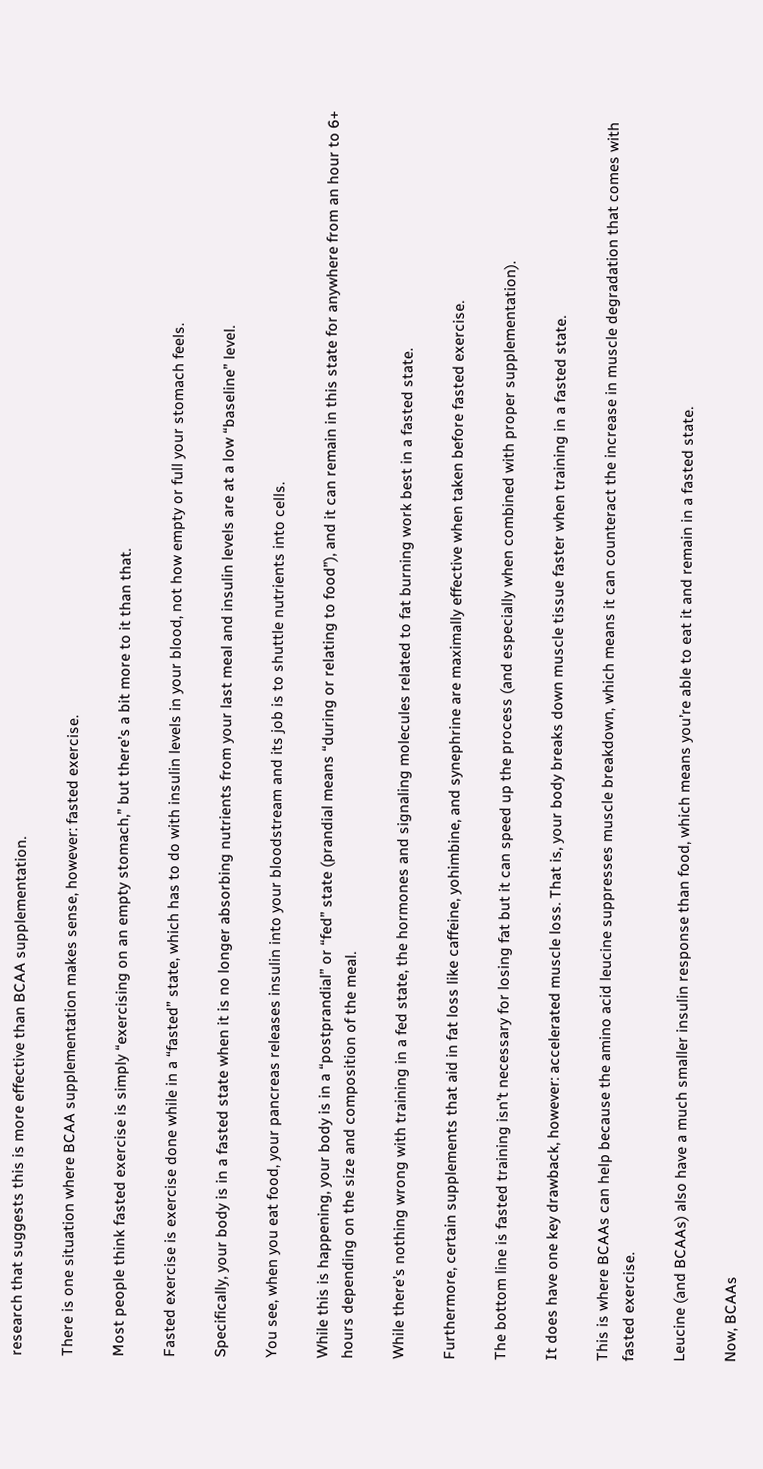research that suggests this is more effective than BCAA supplementation.

There is one situation where BCAA supplementation makes sense, however: fasted exercise.

Most people think fasted exercise is simply “exercising on an empty stomach,” but there’s a bit more to it than that.

Fasted exercise is exercise done while in a “fasted” state, which has to do with insulin levels in your blood, not how empty or full your stomach feels.

Specifically, your body is in a fasted state when it is no longer absorbing nutrients from your last meal and insulin levels are at a low “baseline” level.

You see, when you eat food, your pancreas releases insulin into your bloodstream and its job is to shuttle nutrients into cells.

While this is happening, your body is in a “postprandial” or “fed” state (prandial means “during or relating to food”), and it can remain in this state for anywhere from an hour to 6+ hours depending on the size and composition of the meal.

While there’s nothing wrong with training in a fed state, the hormones and signaling molecules related to fat burning work best in a fasted state.

Furthermore, certain supplements that aid in fat loss like caffeine, yohimbine, and synephrine are maximally effective when taken before fasted exercise.

The bottom line is fasted training isn’t necessary for losing fat but it can speed up the process (and especially when combined with proper supplementation).

It does have one key drawback, however: accelerated muscle loss. That is, your body breaks down muscle tissue faster when training in a fasted state.

This is where BCAAs can help because the amino acid leucine suppresses muscle breakdown, which means it can counteract the increase in muscle degradation that comes with fasted exercise.

Leucine (and BCAAs) also have a much smaller insulin response than food, which means you’re able to eat it and remain in a fasted state.

Now, BCAAs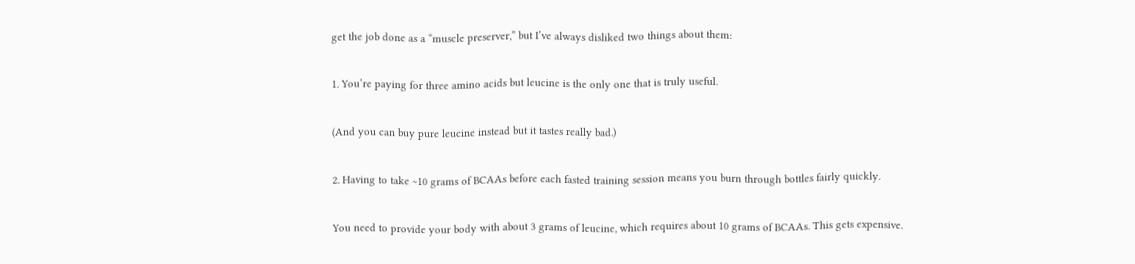get the job done as a “muscle preserver,” but I’ve always disliked two things about them:

1. You’re paying for three amino acids but leucine is the only one that is truly useful.

(And you can buy pure leucine instead but it tastes really bad.)

2. Having to take ~10 grams of BCAAs before each fasted training session means you burn through bottles fairly quickly.

You need to provide your body with about 3 grams of leucine, which requires about 10 grams of BCAAs. This gets expensive.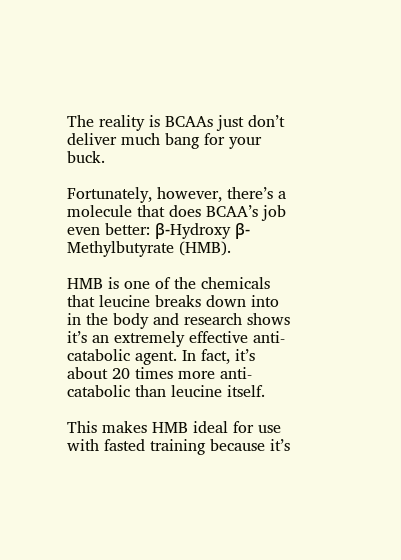The reality is BCAAs just don’t deliver much bang for your buck.

Fortunately, however, there’s a molecule that does BCAA’s job even better: β-Hydroxy β-Methylbutyrate (HMB).

HMB is one of the chemicals that leucine breaks down into in the body and research shows it’s an extremely effective anti-catabolic agent. In fact, it’s about 20 times more anti-catabolic than leucine itself.

This makes HMB ideal for use with fasted training because it’s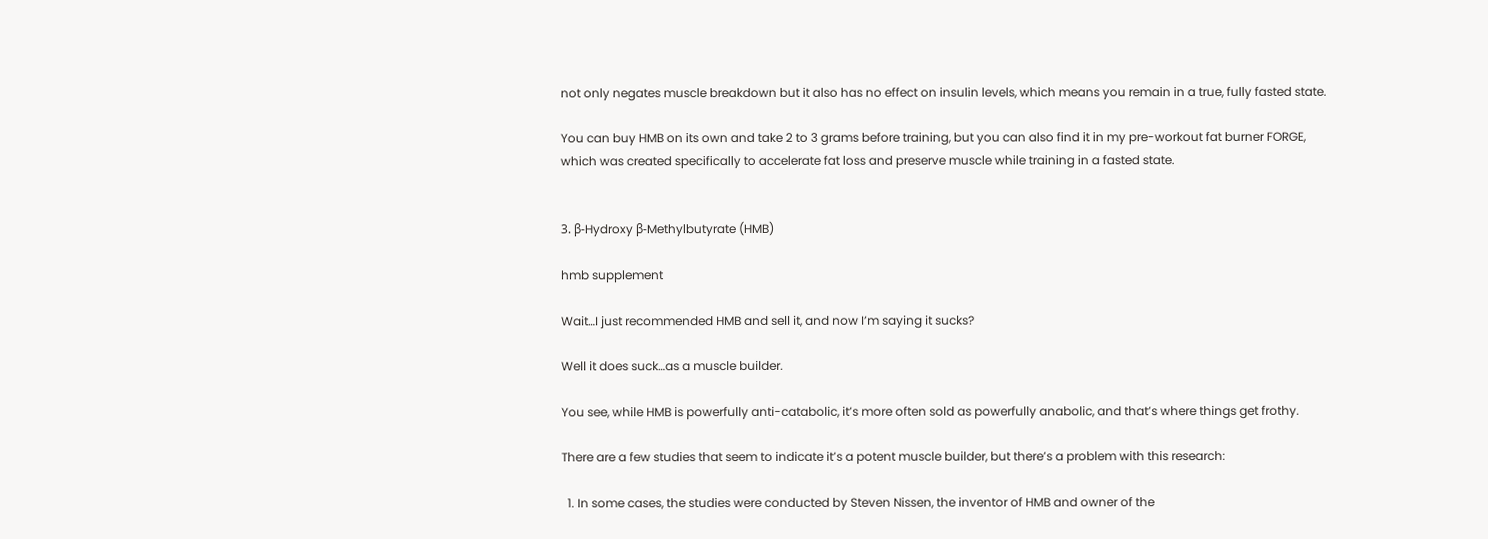not only negates muscle breakdown but it also has no effect on insulin levels, which means you remain in a true, fully fasted state.

You can buy HMB on its own and take 2 to 3 grams before training, but you can also find it in my pre-workout fat burner FORGE, which was created specifically to accelerate fat loss and preserve muscle while training in a fasted state.


3. β-Hydroxy β-Methylbutyrate (HMB)

hmb supplement

Wait…I just recommended HMB and sell it, and now I’m saying it sucks?

Well it does suck…as a muscle builder.

You see, while HMB is powerfully anti-catabolic, it’s more often sold as powerfully anabolic, and that’s where things get frothy.

There are a few studies that seem to indicate it’s a potent muscle builder, but there’s a problem with this research:

  1. In some cases, the studies were conducted by Steven Nissen, the inventor of HMB and owner of the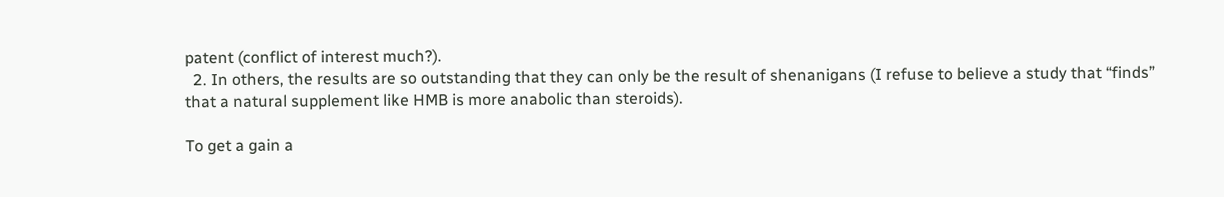patent (conflict of interest much?).
  2. In others, the results are so outstanding that they can only be the result of shenanigans (I refuse to believe a study that “finds” that a natural supplement like HMB is more anabolic than steroids).

To get a gain a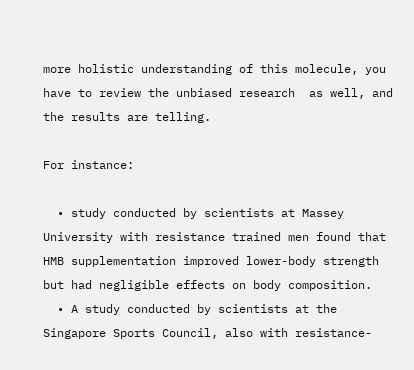more holistic understanding of this molecule, you have to review the unbiased research  as well, and the results are telling.

For instance:

  • study conducted by scientists at Massey University with resistance trained men found that HMB supplementation improved lower-body strength but had negligible effects on body composition.
  • A study conducted by scientists at the Singapore Sports Council, also with resistance-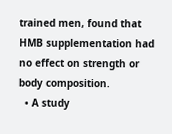trained men, found that HMB supplementation had no effect on strength or body composition.
  • A study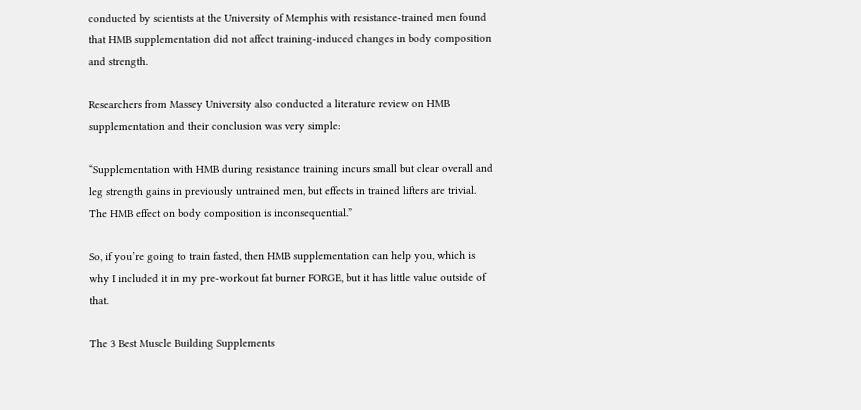conducted by scientists at the University of Memphis with resistance-trained men found that HMB supplementation did not affect training-induced changes in body composition and strength.

Researchers from Massey University also conducted a literature review on HMB supplementation and their conclusion was very simple:

“Supplementation with HMB during resistance training incurs small but clear overall and leg strength gains in previously untrained men, but effects in trained lifters are trivial. The HMB effect on body composition is inconsequential.”

So, if you’re going to train fasted, then HMB supplementation can help you, which is why I included it in my pre-workout fat burner FORGE, but it has little value outside of that.

The 3 Best Muscle Building Supplements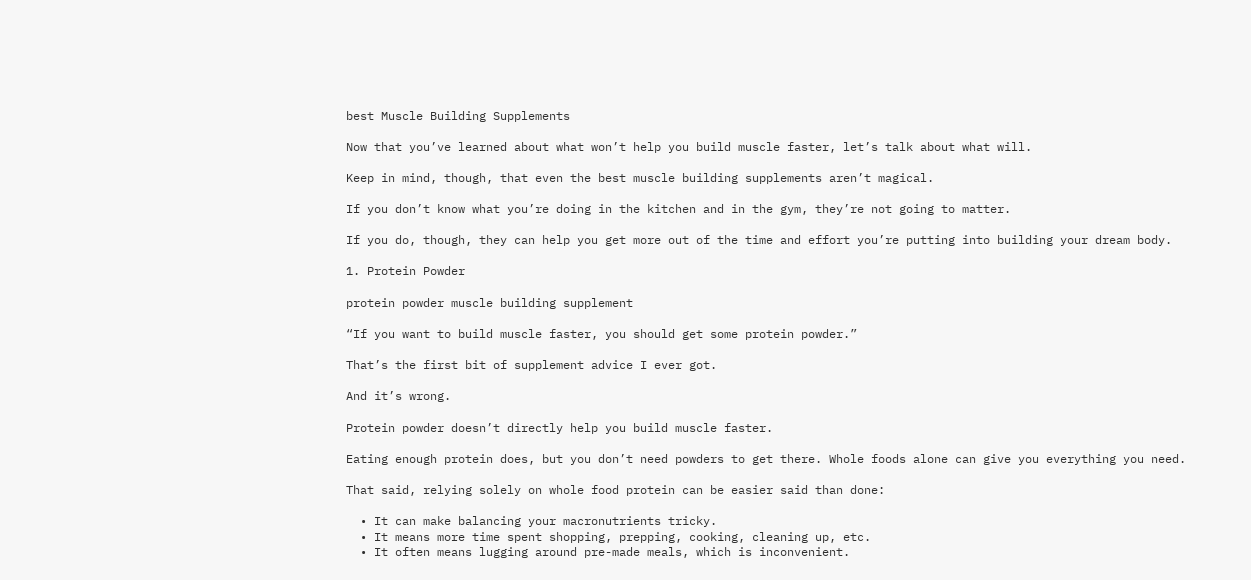best Muscle Building Supplements

Now that you’ve learned about what won’t help you build muscle faster, let’s talk about what will.

Keep in mind, though, that even the best muscle building supplements aren’t magical.

If you don’t know what you’re doing in the kitchen and in the gym, they’re not going to matter.

If you do, though, they can help you get more out of the time and effort you’re putting into building your dream body.

1. Protein Powder

protein powder muscle building supplement

“If you want to build muscle faster, you should get some protein powder.”

That’s the first bit of supplement advice I ever got.

And it’s wrong.

Protein powder doesn’t directly help you build muscle faster.

Eating enough protein does, but you don’t need powders to get there. Whole foods alone can give you everything you need.

That said, relying solely on whole food protein can be easier said than done:

  • It can make balancing your macronutrients tricky.
  • It means more time spent shopping, prepping, cooking, cleaning up, etc.
  • It often means lugging around pre-made meals, which is inconvenient.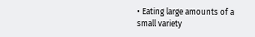• Eating large amounts of a small variety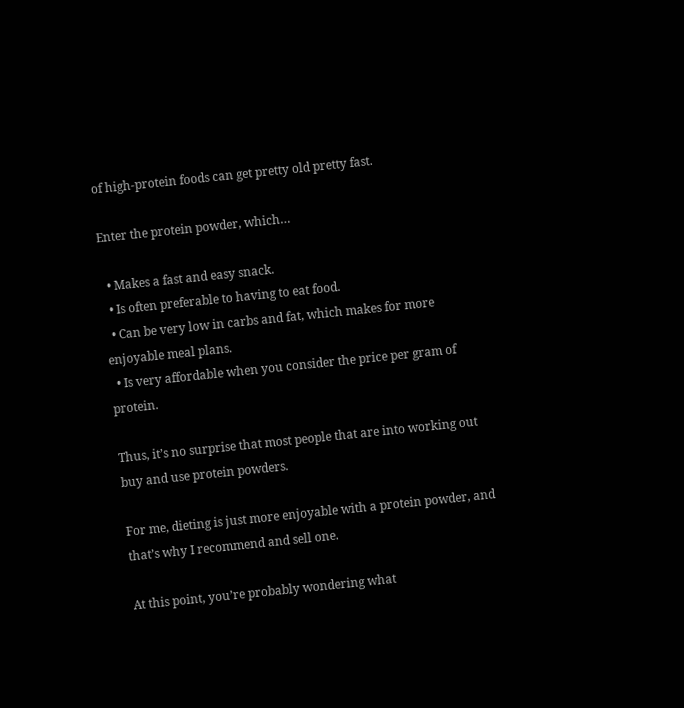of high-protein foods can get pretty old pretty fast.

Enter the protein powder, which…

  • Makes a fast and easy snack.
  • Is often preferable to having to eat food.
  • Can be very low in carbs and fat, which makes for more enjoyable meal plans.
  • Is very affordable when you consider the price per gram of protein.

Thus, it’s no surprise that most people that are into working out buy and use protein powders.

For me, dieting is just more enjoyable with a protein powder, and that’s why I recommend and sell one.

At this point, you’re probably wondering what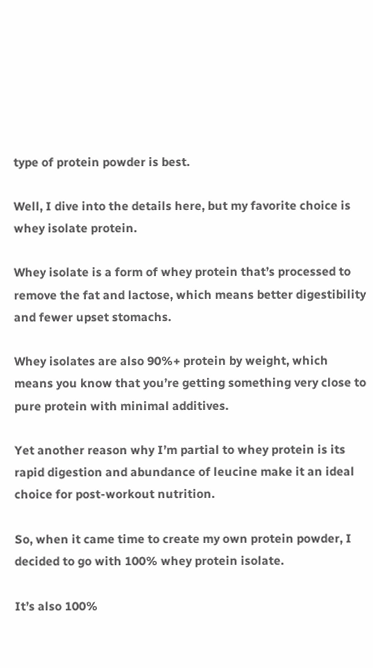type of protein powder is best.

Well, I dive into the details here, but my favorite choice is whey isolate protein.

Whey isolate is a form of whey protein that’s processed to remove the fat and lactose, which means better digestibility and fewer upset stomachs.

Whey isolates are also 90%+ protein by weight, which means you know that you’re getting something very close to pure protein with minimal additives.

Yet another reason why I’m partial to whey protein is its rapid digestion and abundance of leucine make it an ideal choice for post-workout nutrition.

So, when it came time to create my own protein powder, I decided to go with 100% whey protein isolate.

It’s also 100%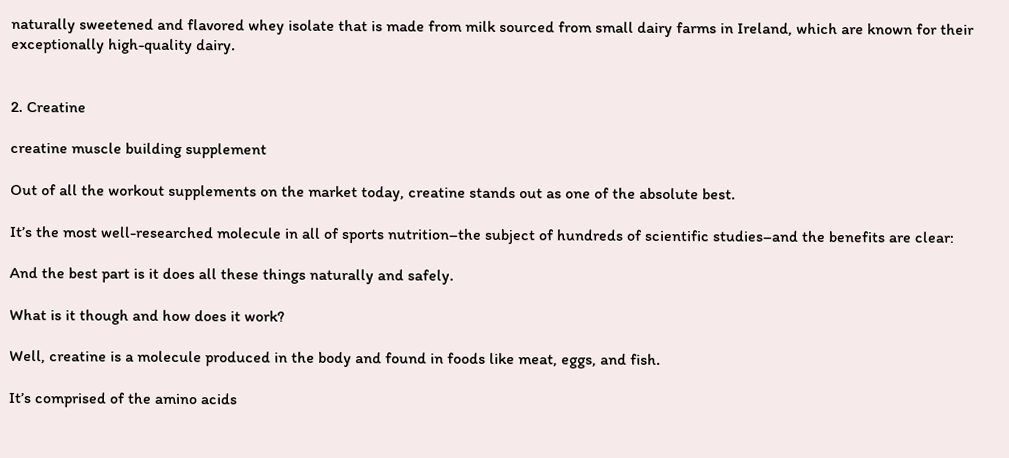naturally sweetened and flavored whey isolate that is made from milk sourced from small dairy farms in Ireland, which are known for their exceptionally high-quality dairy.


2. Creatine

creatine muscle building supplement

Out of all the workout supplements on the market today, creatine stands out as one of the absolute best.

It’s the most well-researched molecule in all of sports nutrition–the subject of hundreds of scientific studies–and the benefits are clear:

And the best part is it does all these things naturally and safely.

What is it though and how does it work?

Well, creatine is a molecule produced in the body and found in foods like meat, eggs, and fish.

It’s comprised of the amino acids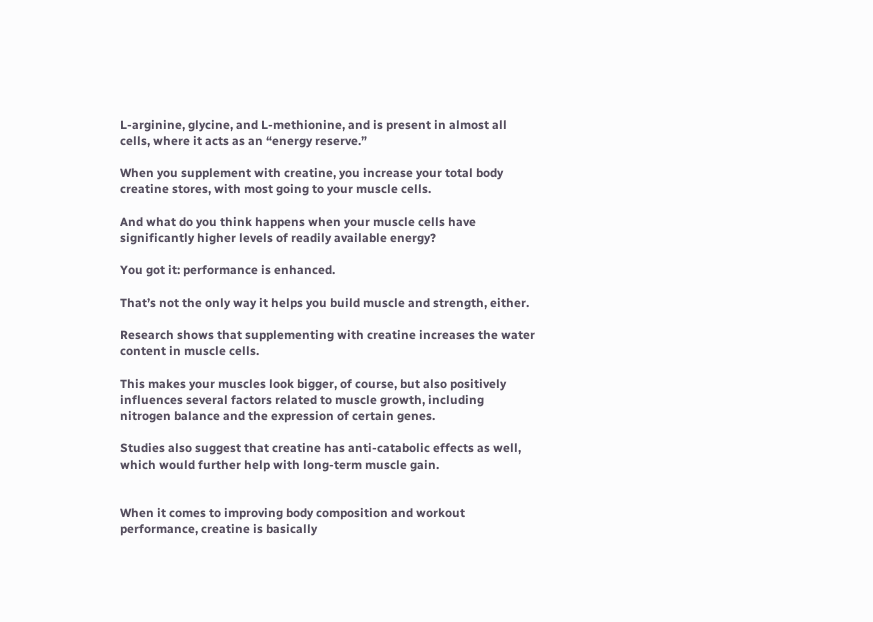L-arginine, glycine, and L-methionine, and is present in almost all cells, where it acts as an “energy reserve.”

When you supplement with creatine, you increase your total body creatine stores, with most going to your muscle cells.

And what do you think happens when your muscle cells have significantly higher levels of readily available energy?

You got it: performance is enhanced.

That’s not the only way it helps you build muscle and strength, either.

Research shows that supplementing with creatine increases the water content in muscle cells.

This makes your muscles look bigger, of course, but also positively influences several factors related to muscle growth, including nitrogen balance and the expression of certain genes.

Studies also suggest that creatine has anti-catabolic effects as well, which would further help with long-term muscle gain.


When it comes to improving body composition and workout performance, creatine is basically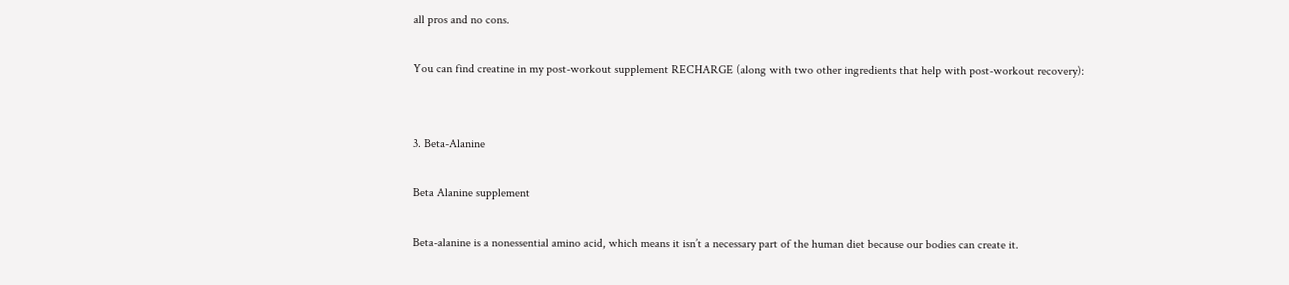all pros and no cons.

You can find creatine in my post-workout supplement RECHARGE (along with two other ingredients that help with post-workout recovery):


3. Beta-Alanine

Beta Alanine supplement

Beta-alanine is a nonessential amino acid, which means it isn’t a necessary part of the human diet because our bodies can create it.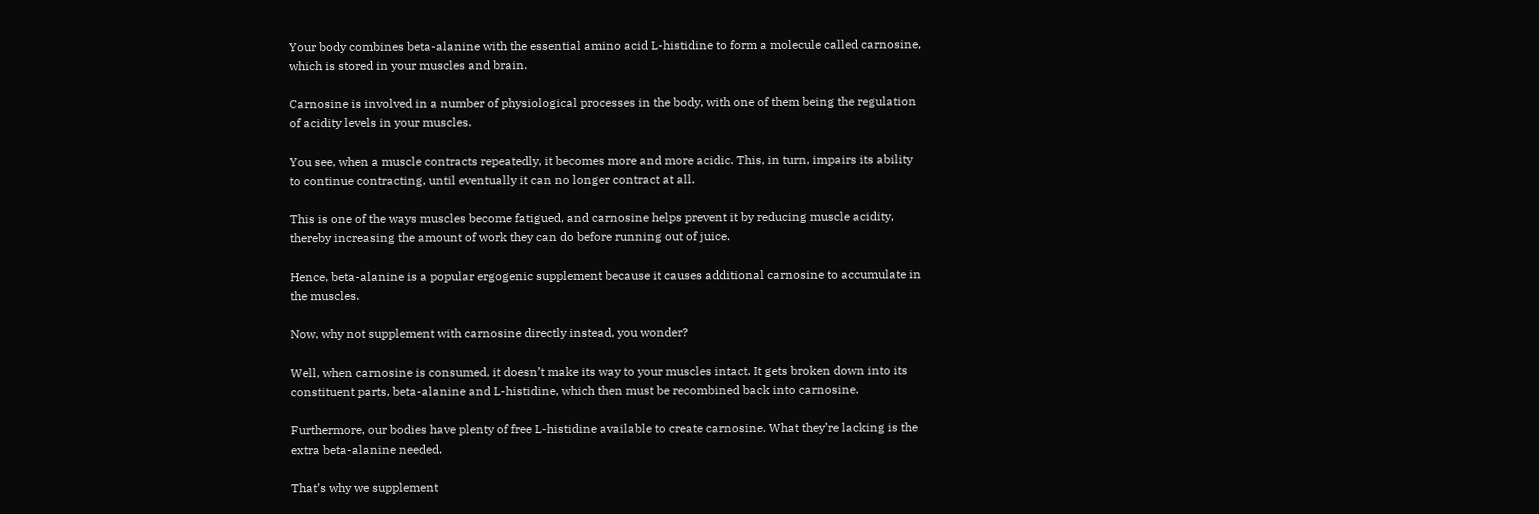Your body combines beta-alanine with the essential amino acid L-histidine to form a molecule called carnosine, which is stored in your muscles and brain.

Carnosine is involved in a number of physiological processes in the body, with one of them being the regulation of acidity levels in your muscles.

You see, when a muscle contracts repeatedly, it becomes more and more acidic. This, in turn, impairs its ability to continue contracting, until eventually it can no longer contract at all.

This is one of the ways muscles become fatigued, and carnosine helps prevent it by reducing muscle acidity, thereby increasing the amount of work they can do before running out of juice.

Hence, beta-alanine is a popular ergogenic supplement because it causes additional carnosine to accumulate in the muscles.

Now, why not supplement with carnosine directly instead, you wonder?

Well, when carnosine is consumed, it doesn’t make its way to your muscles intact. It gets broken down into its constituent parts, beta-alanine and L-histidine, which then must be recombined back into carnosine.

Furthermore, our bodies have plenty of free L-histidine available to create carnosine. What they’re lacking is the extra beta-alanine needed.

That’s why we supplement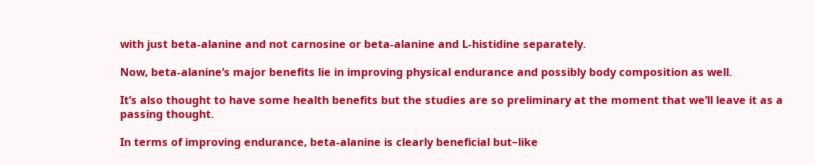with just beta-alanine and not carnosine or beta-alanine and L-histidine separately.

Now, beta-alanine’s major benefits lie in improving physical endurance and possibly body composition as well.

It’s also thought to have some health benefits but the studies are so preliminary at the moment that we’ll leave it as a passing thought.

In terms of improving endurance, beta-alanine is clearly beneficial but–like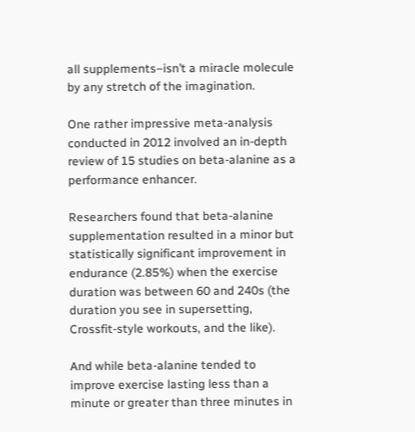all supplements–isn’t a miracle molecule by any stretch of the imagination.

One rather impressive meta-analysis conducted in 2012 involved an in-depth review of 15 studies on beta-alanine as a performance enhancer.

Researchers found that beta-alanine supplementation resulted in a minor but statistically significant improvement in endurance (2.85%) when the exercise duration was between 60 and 240s (the duration you see in supersetting, Crossfit-style workouts, and the like).

And while beta-alanine tended to improve exercise lasting less than a minute or greater than three minutes in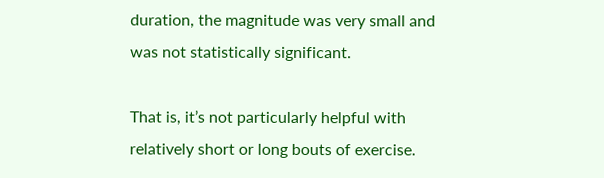duration, the magnitude was very small and was not statistically significant.

That is, it’s not particularly helpful with relatively short or long bouts of exercise.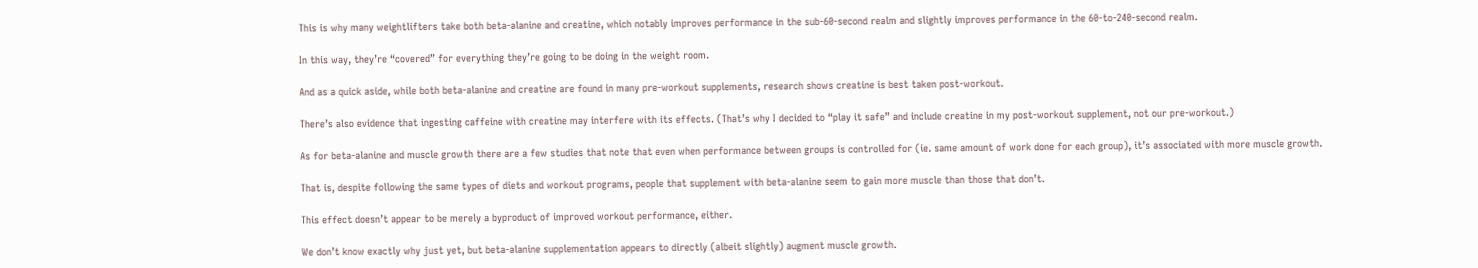This is why many weightlifters take both beta-alanine and creatine, which notably improves performance in the sub-60-second realm and slightly improves performance in the 60-to-240-second realm.

In this way, they’re “covered” for everything they’re going to be doing in the weight room.

And as a quick aside, while both beta-alanine and creatine are found in many pre-workout supplements, research shows creatine is best taken post-workout.

There’s also evidence that ingesting caffeine with creatine may interfere with its effects. (That’s why I decided to “play it safe” and include creatine in my post-workout supplement, not our pre-workout.)

As for beta-alanine and muscle growth there are a few studies that note that even when performance between groups is controlled for (ie. same amount of work done for each group), it’s associated with more muscle growth.

That is, despite following the same types of diets and workout programs, people that supplement with beta-alanine seem to gain more muscle than those that don’t.

This effect doesn’t appear to be merely a byproduct of improved workout performance, either.

We don’t know exactly why just yet, but beta-alanine supplementation appears to directly (albeit slightly) augment muscle growth.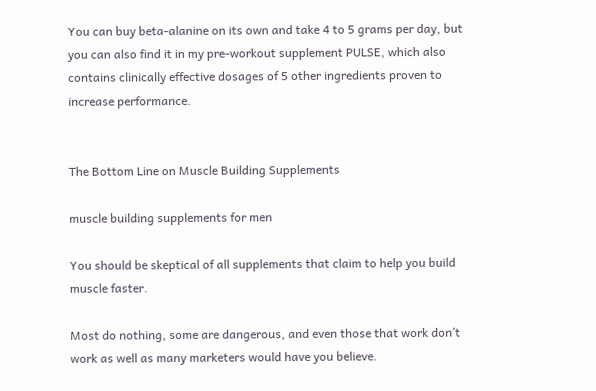You can buy beta-alanine on its own and take 4 to 5 grams per day, but you can also find it in my pre-workout supplement PULSE, which also contains clinically effective dosages of 5 other ingredients proven to increase performance.


The Bottom Line on Muscle Building Supplements

muscle building supplements for men

You should be skeptical of all supplements that claim to help you build muscle faster.

Most do nothing, some are dangerous, and even those that work don’t work as well as many marketers would have you believe.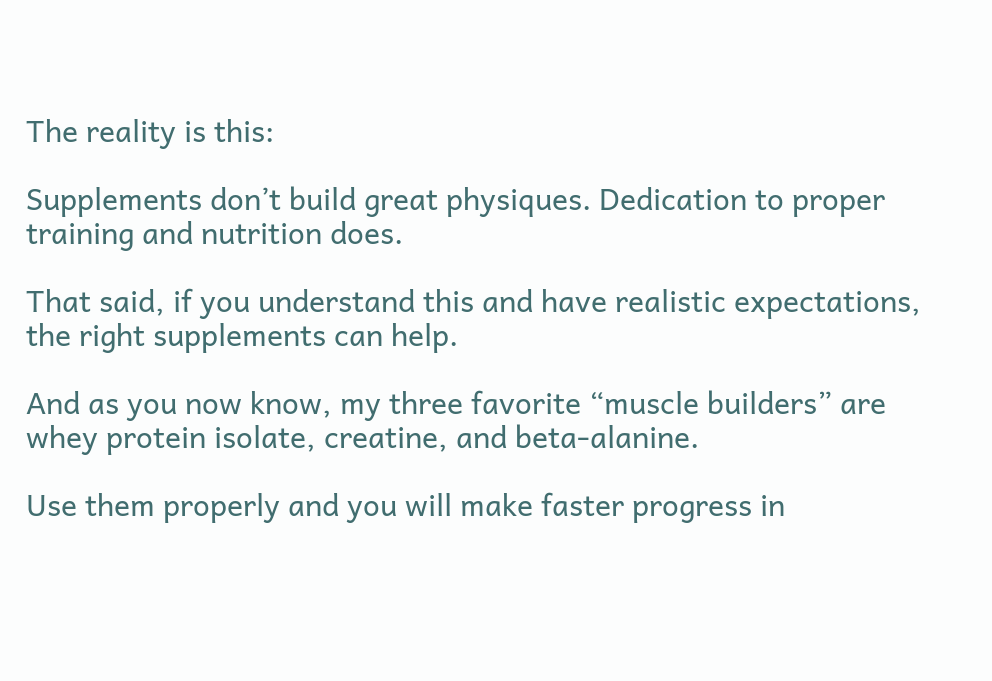The reality is this:

Supplements don’t build great physiques. Dedication to proper training and nutrition does.

That said, if you understand this and have realistic expectations, the right supplements can help.

And as you now know, my three favorite “muscle builders” are whey protein isolate, creatine, and beta-alanine.

Use them properly and you will make faster progress in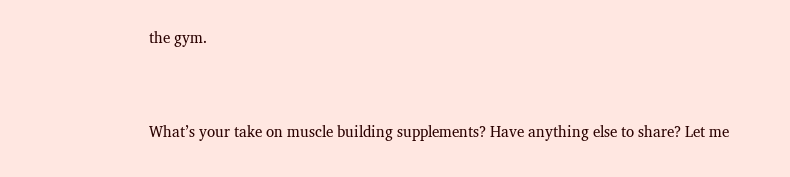the gym.


What’s your take on muscle building supplements? Have anything else to share? Let me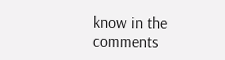know in the comments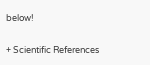below!

+ Scientific References